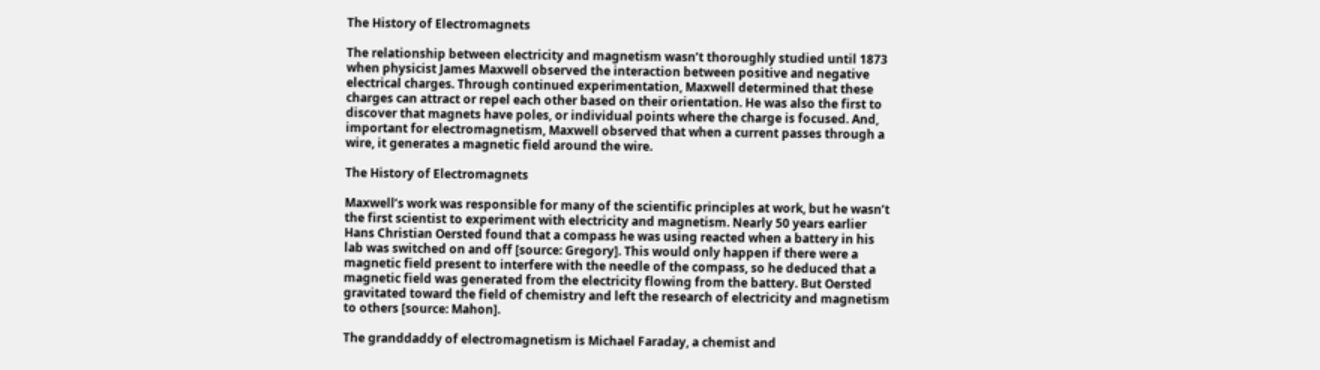The History of Electromagnets

The relationship between electricity and magnetism wasn’t thoroughly studied until 1873 when physicist James Maxwell observed the interaction between positive and negative electrical charges. Through continued experimentation, Maxwell determined that these charges can attract or repel each other based on their orientation. He was also the first to discover that magnets have poles, or individual points where the charge is focused. And, important for electromagnetism, Maxwell observed that when a current passes through a wire, it generates a magnetic field around the wire.

The History of Electromagnets

Maxwell’s work was responsible for many of the scientific principles at work, but he wasn’t the first scientist to experiment with electricity and magnetism. Nearly 50 years earlier Hans Christian Oersted found that a compass he was using reacted when a battery in his lab was switched on and off [source: Gregory]. This would only happen if there were a magnetic field present to interfere with the needle of the compass, so he deduced that a magnetic field was generated from the electricity flowing from the battery. But Oersted gravitated toward the field of chemistry and left the research of electricity and magnetism to others [source: Mahon].

The granddaddy of electromagnetism is Michael Faraday, a chemist and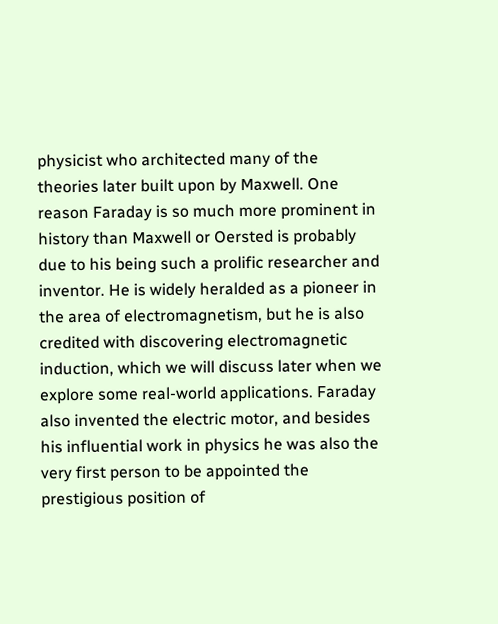physicist who architected many of the theories later built upon by Maxwell. One reason Faraday is so much more prominent in history than Maxwell or Oersted is probably due to his being such a prolific researcher and inventor. He is widely heralded as a pioneer in the area of electromagnetism, but he is also credited with discovering electromagnetic induction, which we will discuss later when we explore some real-world applications. Faraday also invented the electric motor, and besides his influential work in physics he was also the very first person to be appointed the prestigious position of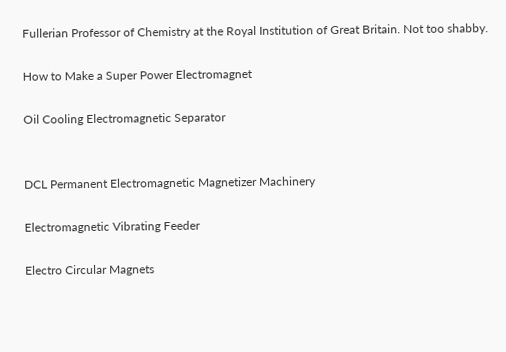Fullerian Professor of Chemistry at the Royal Institution of Great Britain. Not too shabby.

How to Make a Super Power Electromagnet

Oil Cooling Electromagnetic Separator


DCL Permanent Electromagnetic Magnetizer Machinery

Electromagnetic Vibrating Feeder

Electro Circular Magnets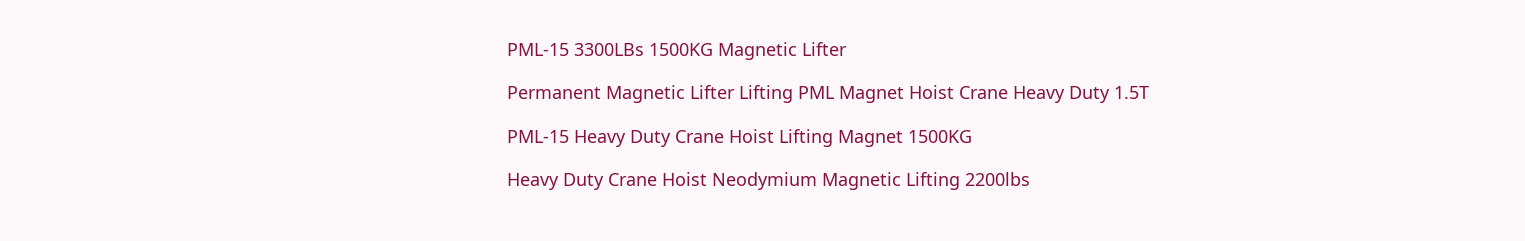PML-15 3300LBs 1500KG Magnetic Lifter

Permanent Magnetic Lifter Lifting PML Magnet Hoist Crane Heavy Duty 1.5T

PML-15 Heavy Duty Crane Hoist Lifting Magnet 1500KG

Heavy Duty Crane Hoist Neodymium Magnetic Lifting 2200lbs